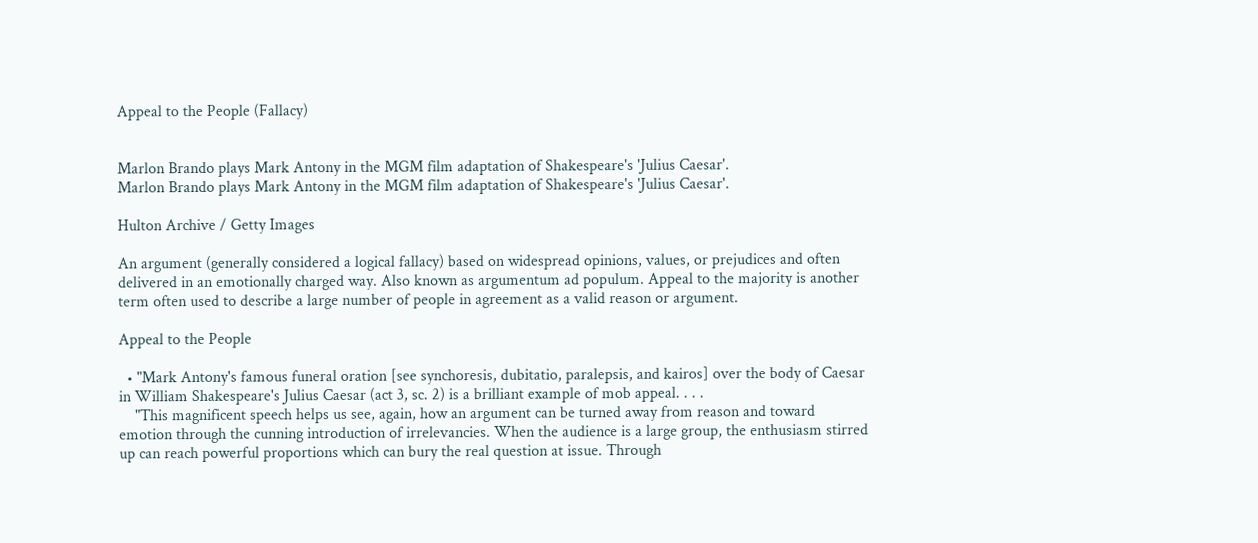Appeal to the People (Fallacy)


Marlon Brando plays Mark Antony in the MGM film adaptation of Shakespeare's 'Julius Caesar'.
Marlon Brando plays Mark Antony in the MGM film adaptation of Shakespeare's 'Julius Caesar'.

Hulton Archive / Getty Images

An argument (generally considered a logical fallacy) based on widespread opinions, values, or prejudices and often delivered in an emotionally charged way. Also known as argumentum ad populum. Appeal to the majority is another term often used to describe a large number of people in agreement as a valid reason or argument.

Appeal to the People

  • "Mark Antony's famous funeral oration [see synchoresis, dubitatio, paralepsis, and kairos] over the body of Caesar in William Shakespeare's Julius Caesar (act 3, sc. 2) is a brilliant example of mob appeal. . . .
    "This magnificent speech helps us see, again, how an argument can be turned away from reason and toward emotion through the cunning introduction of irrelevancies. When the audience is a large group, the enthusiasm stirred up can reach powerful proportions which can bury the real question at issue. Through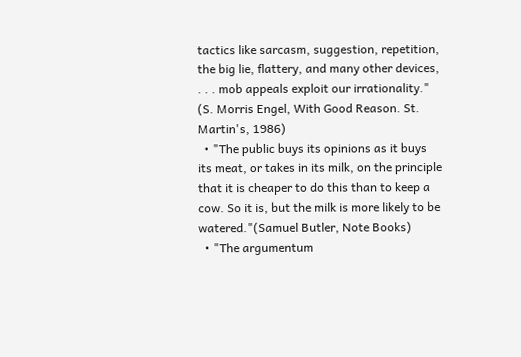tactics like sarcasm, suggestion, repetition, the big lie, flattery, and many other devices, . . . mob appeals exploit our irrationality." (S. Morris Engel, With Good Reason. St. Martin's, 1986)
  • "The public buys its opinions as it buys its meat, or takes in its milk, on the principle that it is cheaper to do this than to keep a cow. So it is, but the milk is more likely to be watered."(Samuel Butler, Note Books)
  • "The argumentum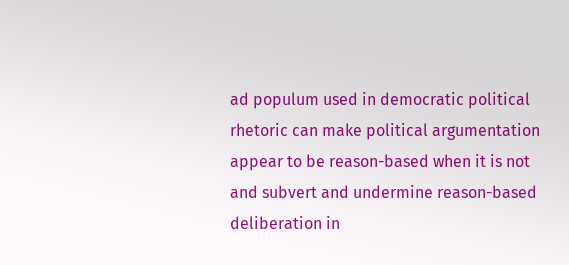ad populum used in democratic political rhetoric can make political argumentation appear to be reason-based when it is not and subvert and undermine reason-based deliberation in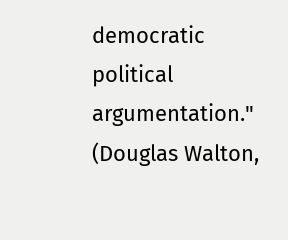democratic political argumentation." (Douglas Walton,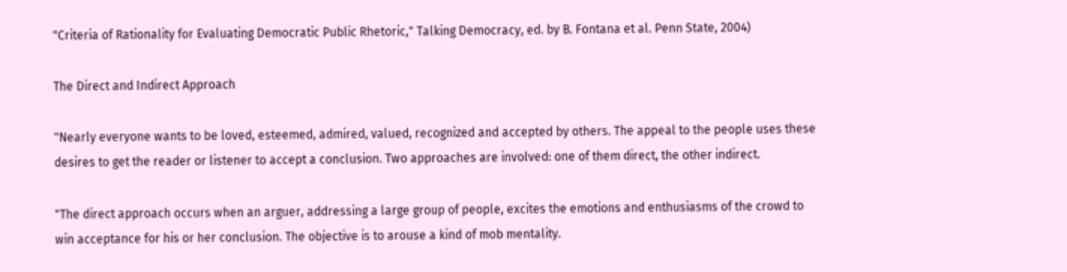"Criteria of Rationality for Evaluating Democratic Public Rhetoric," Talking Democracy, ed. by B. Fontana et al. Penn State, 2004)

The Direct and Indirect Approach

"Nearly everyone wants to be loved, esteemed, admired, valued, recognized and accepted by others. The appeal to the people uses these desires to get the reader or listener to accept a conclusion. Two approaches are involved: one of them direct, the other indirect.

"The direct approach occurs when an arguer, addressing a large group of people, excites the emotions and enthusiasms of the crowd to win acceptance for his or her conclusion. The objective is to arouse a kind of mob mentality.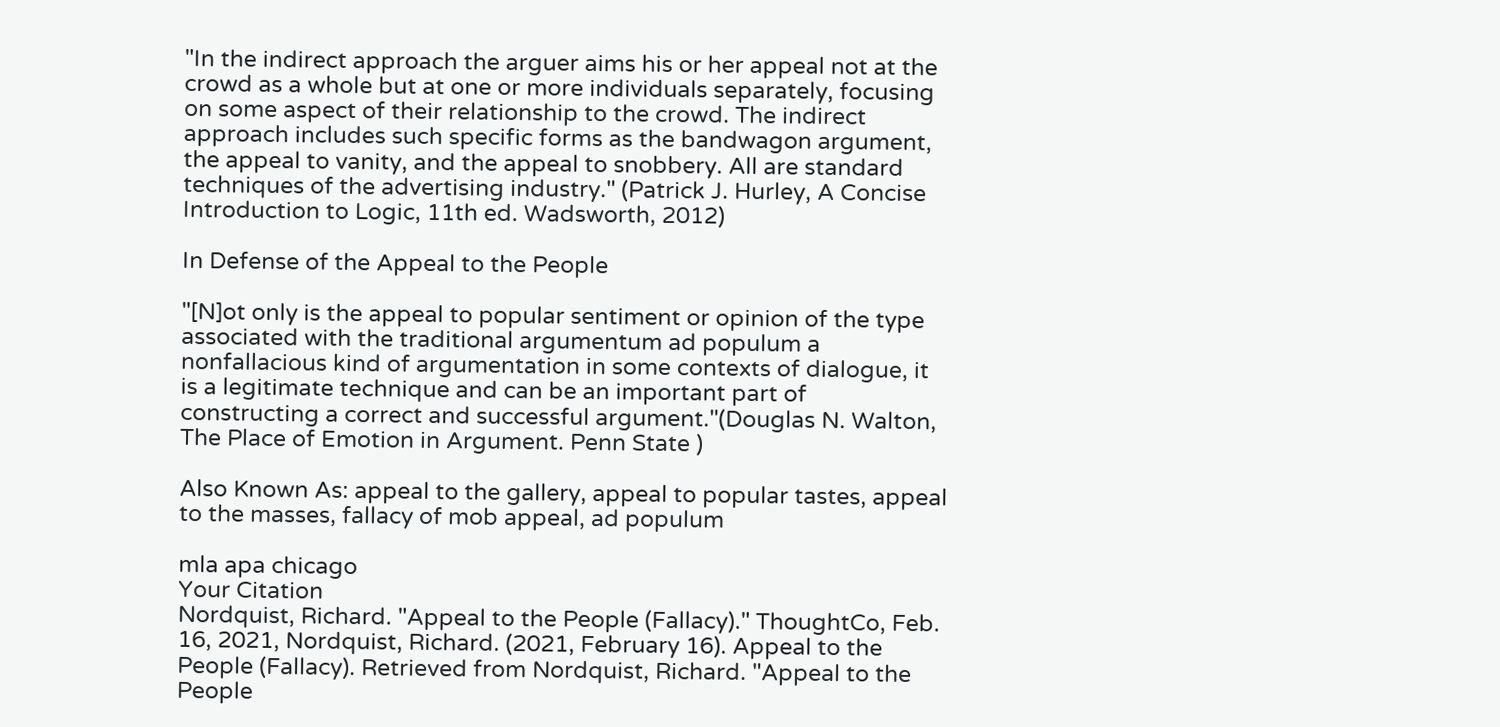"In the indirect approach the arguer aims his or her appeal not at the crowd as a whole but at one or more individuals separately, focusing on some aspect of their relationship to the crowd. The indirect approach includes such specific forms as the bandwagon argument, the appeal to vanity, and the appeal to snobbery. All are standard techniques of the advertising industry." (Patrick J. Hurley, A Concise Introduction to Logic, 11th ed. Wadsworth, 2012)

In Defense of the Appeal to the People

"[N]ot only is the appeal to popular sentiment or opinion of the type associated with the traditional argumentum ad populum a nonfallacious kind of argumentation in some contexts of dialogue, it is a legitimate technique and can be an important part of constructing a correct and successful argument."(Douglas N. Walton, The Place of Emotion in Argument. Penn State )

Also Known As: appeal to the gallery, appeal to popular tastes, appeal to the masses, fallacy of mob appeal, ad populum

mla apa chicago
Your Citation
Nordquist, Richard. "Appeal to the People (Fallacy)." ThoughtCo, Feb. 16, 2021, Nordquist, Richard. (2021, February 16). Appeal to the People (Fallacy). Retrieved from Nordquist, Richard. "Appeal to the People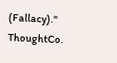(Fallacy)." ThoughtCo.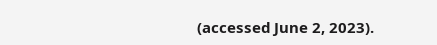(accessed June 2, 2023).